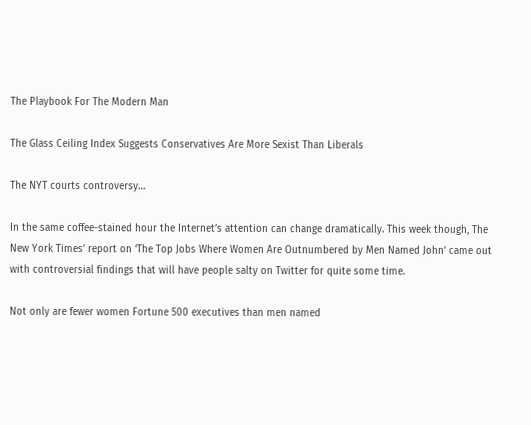The Playbook For The Modern Man

The Glass Ceiling Index Suggests Conservatives Are More Sexist Than Liberals

The NYT courts controversy…

In the same coffee-stained hour the Internet’s attention can change dramatically. This week though, The New York Times’ report on ‘The Top Jobs Where Women Are Outnumbered by Men Named John’ came out with controversial findings that will have people salty on Twitter for quite some time.

Not only are fewer women Fortune 500 executives than men named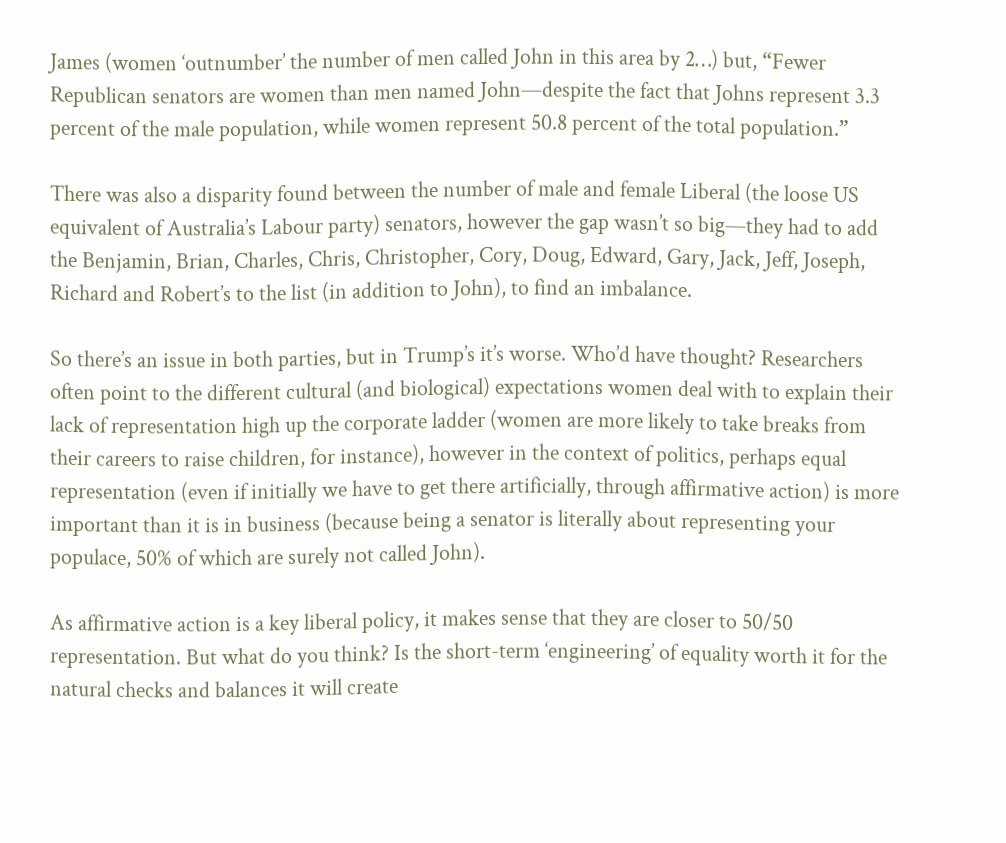James (women ‘outnumber’ the number of men called John in this area by 2…) but, “Fewer Republican senators are women than men named John—despite the fact that Johns represent 3.3 percent of the male population, while women represent 50.8 percent of the total population.”

There was also a disparity found between the number of male and female Liberal (the loose US equivalent of Australia’s Labour party) senators, however the gap wasn’t so big—they had to add the Benjamin, Brian, Charles, Chris, Christopher, Cory, Doug, Edward, Gary, Jack, Jeff, Joseph, Richard and Robert’s to the list (in addition to John), to find an imbalance.

So there’s an issue in both parties, but in Trump’s it’s worse. Who’d have thought? Researchers often point to the different cultural (and biological) expectations women deal with to explain their lack of representation high up the corporate ladder (women are more likely to take breaks from their careers to raise children, for instance), however in the context of politics, perhaps equal representation (even if initially we have to get there artificially, through affirmative action) is more important than it is in business (because being a senator is literally about representing your populace, 50% of which are surely not called John).

As affirmative action is a key liberal policy, it makes sense that they are closer to 50/50 representation. But what do you think? Is the short-term ‘engineering’ of equality worth it for the natural checks and balances it will create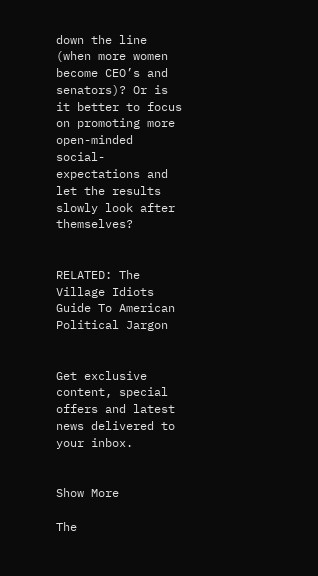down the line (when more women become CEO’s and senators)? Or is it better to focus on promoting more open-minded social-expectations and let the results slowly look after themselves?


RELATED: The Village Idiots Guide To American Political Jargon


Get exclusive content, special offers and latest news delivered to your inbox.


Show More

The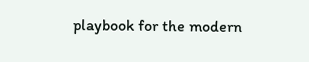playbook for the modern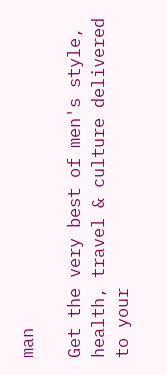man

Get the very best of men's style, health, travel & culture delivered to your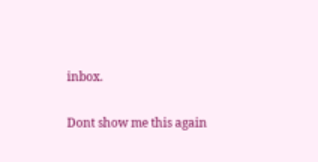inbox.

Dont show me this again